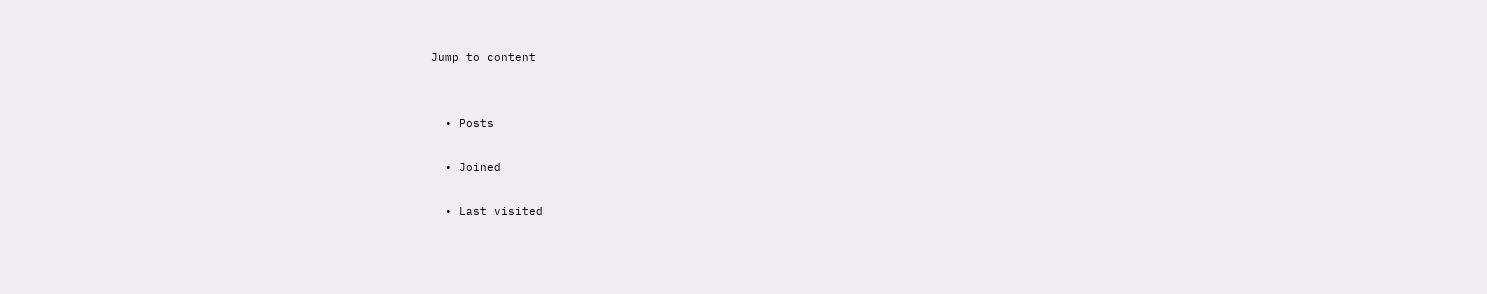Jump to content


  • Posts

  • Joined

  • Last visited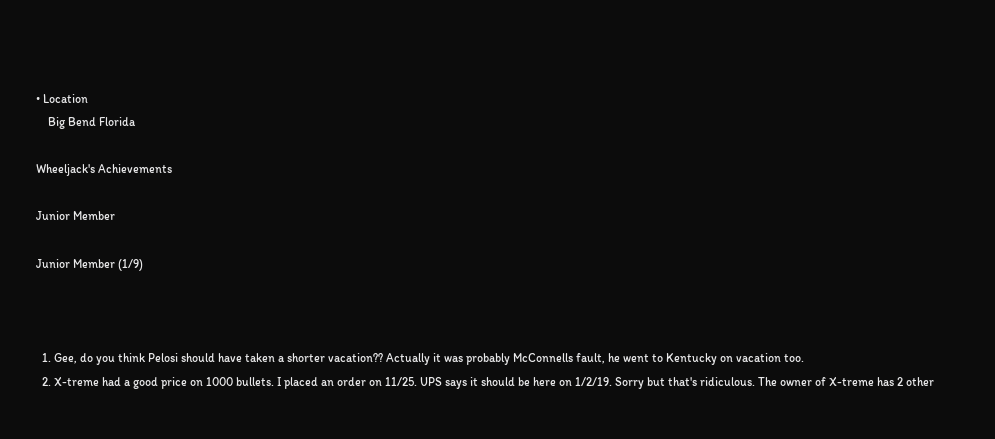• Location
    Big Bend Florida

Wheeljack's Achievements

Junior Member

Junior Member (1/9)



  1. Gee, do you think Pelosi should have taken a shorter vacation?? Actually it was probably McConnells fault, he went to Kentucky on vacation too.
  2. X-treme had a good price on 1000 bullets. I placed an order on 11/25. UPS says it should be here on 1/2/19. Sorry but that's ridiculous. The owner of X-treme has 2 other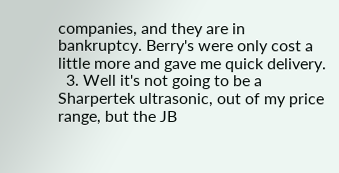companies, and they are in bankruptcy. Berry's were only cost a little more and gave me quick delivery.
  3. Well it's not going to be a Sharpertek ultrasonic, out of my price range, but the JB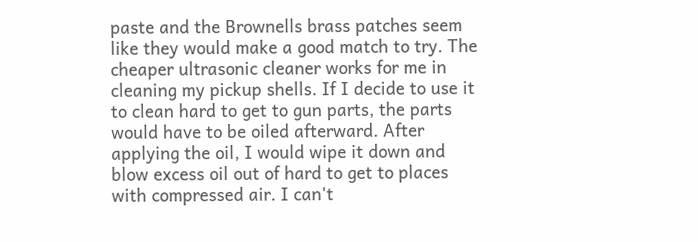paste and the Brownells brass patches seem like they would make a good match to try. The cheaper ultrasonic cleaner works for me in cleaning my pickup shells. If I decide to use it to clean hard to get to gun parts, the parts would have to be oiled afterward. After applying the oil, I would wipe it down and blow excess oil out of hard to get to places with compressed air. I can't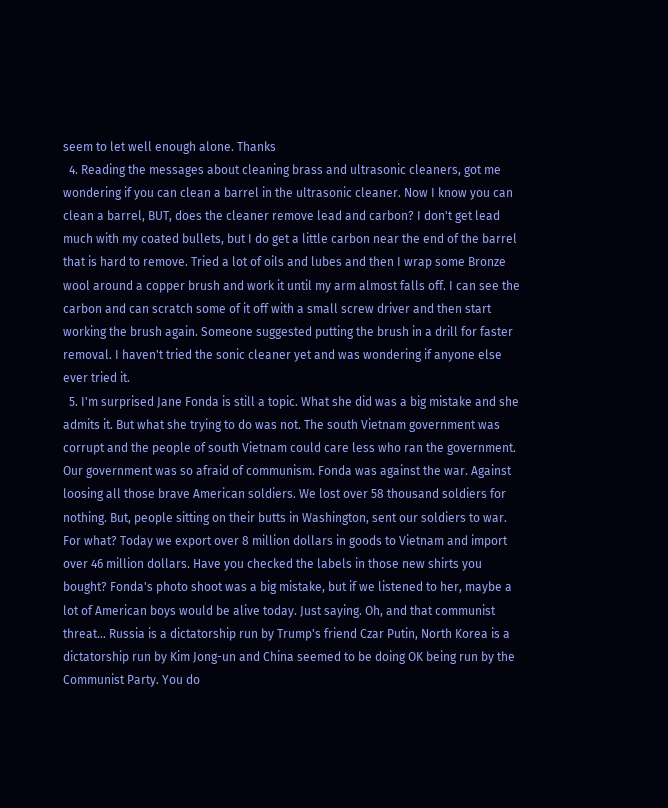seem to let well enough alone. Thanks
  4. Reading the messages about cleaning brass and ultrasonic cleaners, got me wondering if you can clean a barrel in the ultrasonic cleaner. Now I know you can clean a barrel, BUT, does the cleaner remove lead and carbon? I don't get lead much with my coated bullets, but I do get a little carbon near the end of the barrel that is hard to remove. Tried a lot of oils and lubes and then I wrap some Bronze wool around a copper brush and work it until my arm almost falls off. I can see the carbon and can scratch some of it off with a small screw driver and then start working the brush again. Someone suggested putting the brush in a drill for faster removal. I haven't tried the sonic cleaner yet and was wondering if anyone else ever tried it.
  5. I'm surprised Jane Fonda is still a topic. What she did was a big mistake and she admits it. But what she trying to do was not. The south Vietnam government was corrupt and the people of south Vietnam could care less who ran the government. Our government was so afraid of communism. Fonda was against the war. Against loosing all those brave American soldiers. We lost over 58 thousand soldiers for nothing. But, people sitting on their butts in Washington, sent our soldiers to war. For what? Today we export over 8 million dollars in goods to Vietnam and import over 46 million dollars. Have you checked the labels in those new shirts you bought? Fonda's photo shoot was a big mistake, but if we listened to her, maybe a lot of American boys would be alive today. Just saying. Oh, and that communist threat... Russia is a dictatorship run by Trump's friend Czar Putin, North Korea is a dictatorship run by Kim Jong-un and China seemed to be doing OK being run by the Communist Party. You do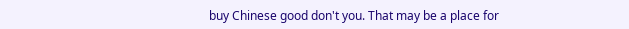buy Chinese good don't you. That may be a place for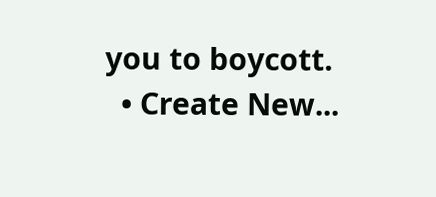you to boycott.
  • Create New...